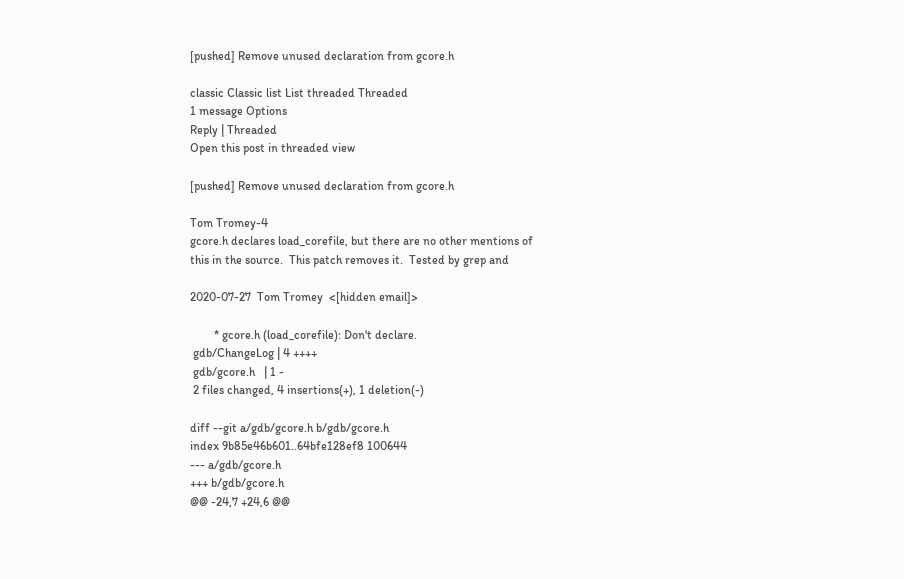[pushed] Remove unused declaration from gcore.h

classic Classic list List threaded Threaded
1 message Options
Reply | Threaded
Open this post in threaded view

[pushed] Remove unused declaration from gcore.h

Tom Tromey-4
gcore.h declares load_corefile, but there are no other mentions of
this in the source.  This patch removes it.  Tested by grep and

2020-07-27  Tom Tromey  <[hidden email]>

        * gcore.h (load_corefile): Don't declare.
 gdb/ChangeLog | 4 ++++
 gdb/gcore.h   | 1 -
 2 files changed, 4 insertions(+), 1 deletion(-)

diff --git a/gdb/gcore.h b/gdb/gcore.h
index 9b85e46b601..64bfe128ef8 100644
--- a/gdb/gcore.h
+++ b/gdb/gcore.h
@@ -24,7 +24,6 @@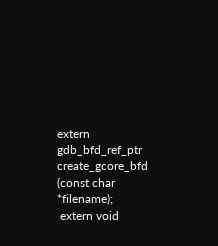extern gdb_bfd_ref_ptr create_gcore_bfd (const char *filename);
 extern void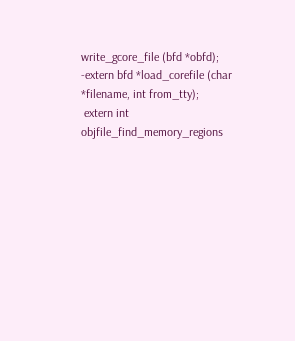write_gcore_file (bfd *obfd);
-extern bfd *load_corefile (char *filename, int from_tty);
 extern int objfile_find_memory_regions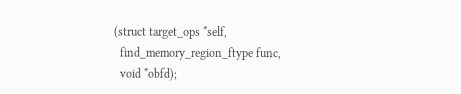(struct target_ops *self,
  find_memory_region_ftype func,
  void *obfd);